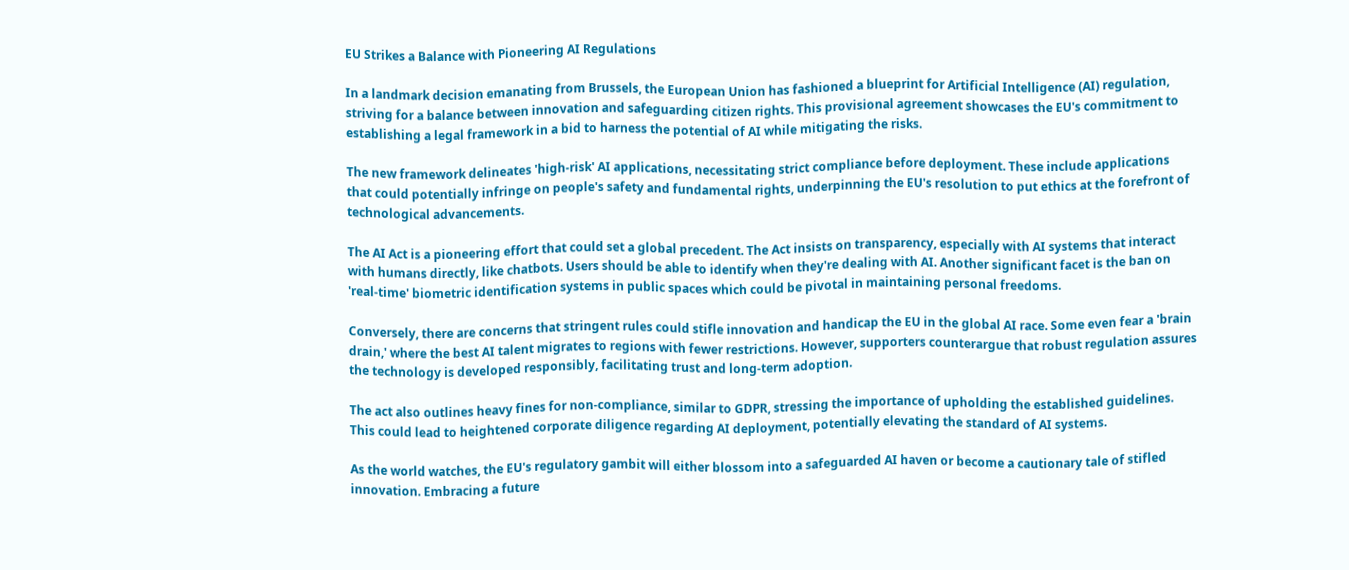EU Strikes a Balance with Pioneering AI Regulations

In a landmark decision emanating from Brussels, the European Union has fashioned a blueprint for Artificial Intelligence (AI) regulation, striving for a balance between innovation and safeguarding citizen rights. This provisional agreement showcases the EU's commitment to establishing a legal framework in a bid to harness the potential of AI while mitigating the risks.

The new framework delineates 'high-risk' AI applications, necessitating strict compliance before deployment. These include applications that could potentially infringe on people's safety and fundamental rights, underpinning the EU's resolution to put ethics at the forefront of technological advancements.

The AI Act is a pioneering effort that could set a global precedent. The Act insists on transparency, especially with AI systems that interact with humans directly, like chatbots. Users should be able to identify when they're dealing with AI. Another significant facet is the ban on 'real-time' biometric identification systems in public spaces which could be pivotal in maintaining personal freedoms.

Conversely, there are concerns that stringent rules could stifle innovation and handicap the EU in the global AI race. Some even fear a 'brain drain,' where the best AI talent migrates to regions with fewer restrictions. However, supporters counterargue that robust regulation assures the technology is developed responsibly, facilitating trust and long-term adoption.

The act also outlines heavy fines for non-compliance, similar to GDPR, stressing the importance of upholding the established guidelines. This could lead to heightened corporate diligence regarding AI deployment, potentially elevating the standard of AI systems.

As the world watches, the EU's regulatory gambit will either blossom into a safeguarded AI haven or become a cautionary tale of stifled innovation. Embracing a future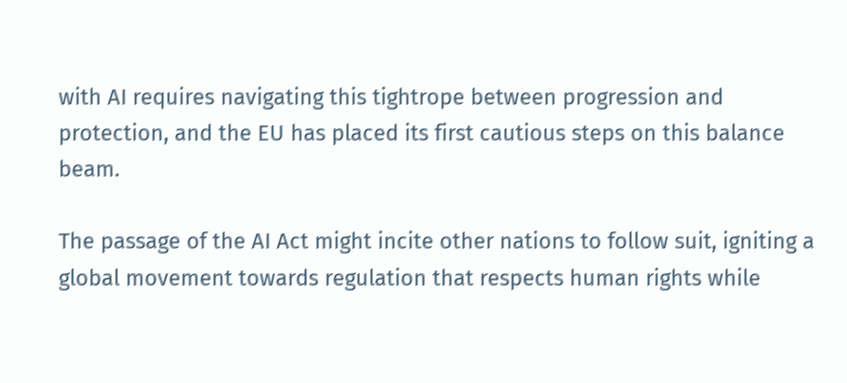with AI requires navigating this tightrope between progression and protection, and the EU has placed its first cautious steps on this balance beam.

The passage of the AI Act might incite other nations to follow suit, igniting a global movement towards regulation that respects human rights while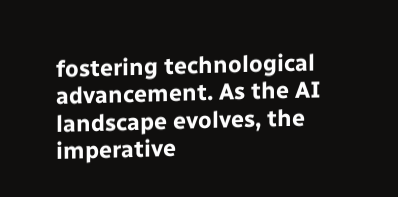fostering technological advancement. As the AI landscape evolves, the imperative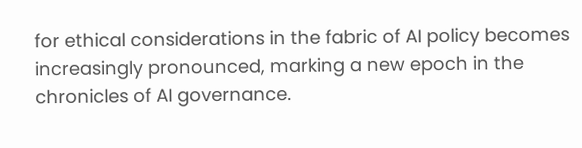for ethical considerations in the fabric of AI policy becomes increasingly pronounced, marking a new epoch in the chronicles of AI governance.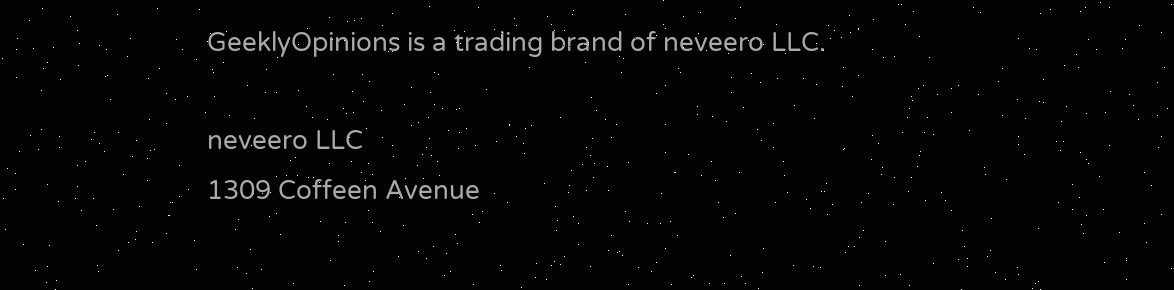GeeklyOpinions is a trading brand of neveero LLC.

neveero LLC
1309 Coffeen Avenue